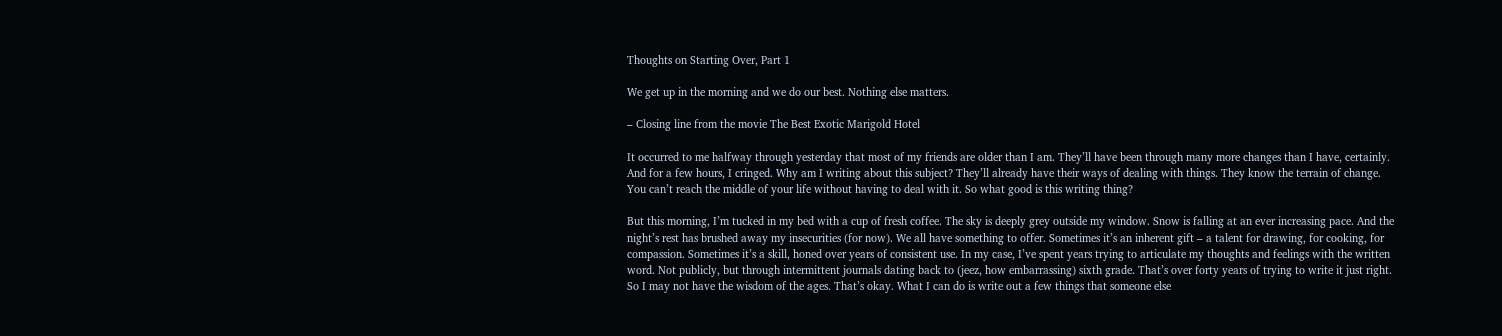Thoughts on Starting Over, Part 1

We get up in the morning and we do our best. Nothing else matters.

– Closing line from the movie The Best Exotic Marigold Hotel

It occurred to me halfway through yesterday that most of my friends are older than I am. They’ll have been through many more changes than I have, certainly. And for a few hours, I cringed. Why am I writing about this subject? They’ll already have their ways of dealing with things. They know the terrain of change. You can’t reach the middle of your life without having to deal with it. So what good is this writing thing?

But this morning, I’m tucked in my bed with a cup of fresh coffee. The sky is deeply grey outside my window. Snow is falling at an ever increasing pace. And the night’s rest has brushed away my insecurities (for now). We all have something to offer. Sometimes it’s an inherent gift – a talent for drawing, for cooking, for compassion. Sometimes it’s a skill, honed over years of consistent use. In my case, I’ve spent years trying to articulate my thoughts and feelings with the written word. Not publicly, but through intermittent journals dating back to (jeez, how embarrassing) sixth grade. That’s over forty years of trying to write it just right. So I may not have the wisdom of the ages. That’s okay. What I can do is write out a few things that someone else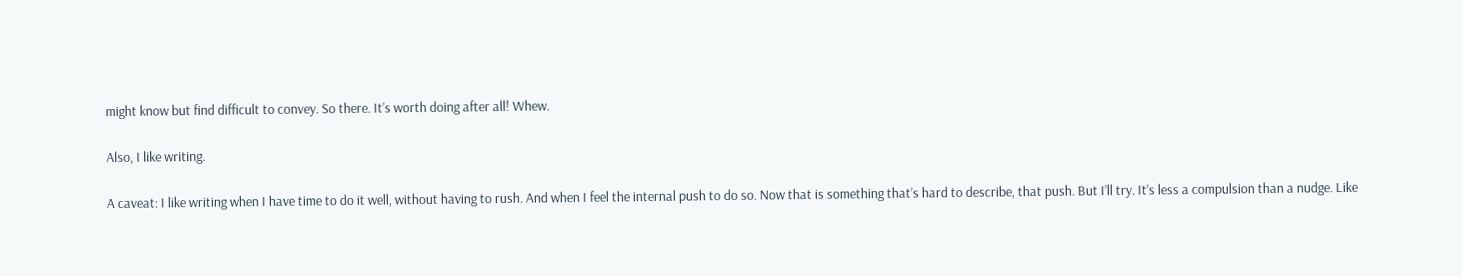might know but find difficult to convey. So there. It’s worth doing after all! Whew.

Also, I like writing.

A caveat: I like writing when I have time to do it well, without having to rush. And when I feel the internal push to do so. Now that is something that’s hard to describe, that push. But I’ll try. It’s less a compulsion than a nudge. Like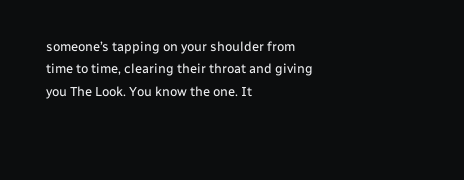someone’s tapping on your shoulder from time to time, clearing their throat and giving you The Look. You know the one. It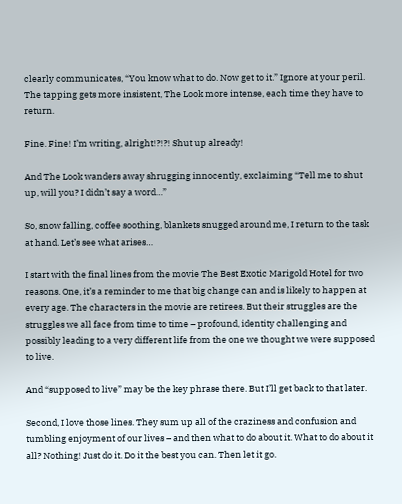clearly communicates, “You know what to do. Now get to it.” Ignore at your peril. The tapping gets more insistent, The Look more intense, each time they have to return.

Fine. Fine! I’m writing, alright!?!?! Shut up already!

And The Look wanders away shrugging innocently, exclaiming “Tell me to shut up, will you? I didn’t say a word…”

So, snow falling, coffee soothing, blankets snugged around me, I return to the task at hand. Let’s see what arises…

I start with the final lines from the movie The Best Exotic Marigold Hotel for two reasons. One, it’s a reminder to me that big change can and is likely to happen at every age. The characters in the movie are retirees. But their struggles are the struggles we all face from time to time – profound, identity challenging and possibly leading to a very different life from the one we thought we were supposed to live.

And “supposed to live” may be the key phrase there. But I’ll get back to that later.

Second, I love those lines. They sum up all of the craziness and confusion and tumbling enjoyment of our lives – and then what to do about it. What to do about it all? Nothing! Just do it. Do it the best you can. Then let it go.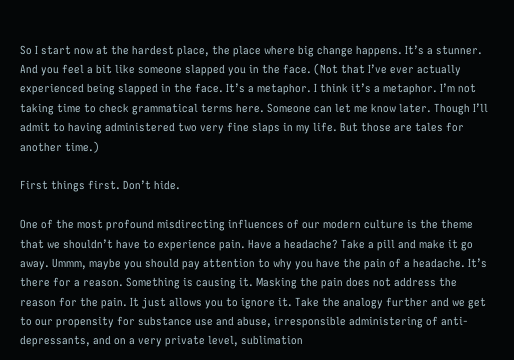So I start now at the hardest place, the place where big change happens. It’s a stunner. And you feel a bit like someone slapped you in the face. (Not that I’ve ever actually experienced being slapped in the face. It’s a metaphor. I think it’s a metaphor. I’m not taking time to check grammatical terms here. Someone can let me know later. Though I’ll admit to having administered two very fine slaps in my life. But those are tales for another time.)

First things first. Don’t hide.

One of the most profound misdirecting influences of our modern culture is the theme that we shouldn’t have to experience pain. Have a headache? Take a pill and make it go away. Ummm, maybe you should pay attention to why you have the pain of a headache. It’s there for a reason. Something is causing it. Masking the pain does not address the reason for the pain. It just allows you to ignore it. Take the analogy further and we get to our propensity for substance use and abuse, irresponsible administering of anti-depressants, and on a very private level, sublimation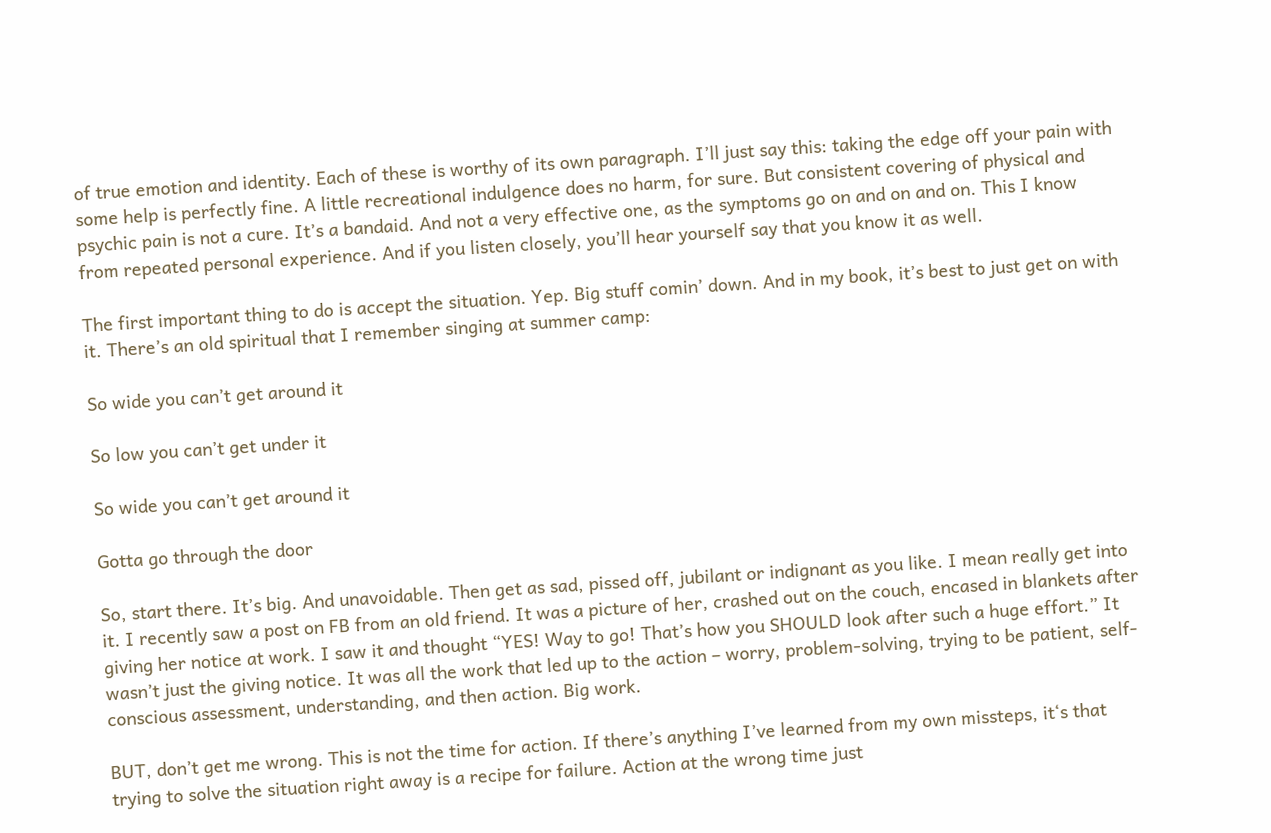of true emotion and identity. Each of these is worthy of its own paragraph. I’ll just say this: taking the edge off your pain with some help is perfectly fine. A little recreational indulgence does no harm, for sure. But consistent covering of physical and psychic pain is not a cure. It’s a bandaid. And not a very effective one, as the symptoms go on and on and on. This I know from repeated personal experience. And if you listen closely, you’ll hear yourself say that you know it as well.

The first important thing to do is accept the situation. Yep. Big stuff comin’ down. And in my book, it’s best to just get on with it. There’s an old spiritual that I remember singing at summer camp:

So wide you can’t get around it

So low you can’t get under it

So wide you can’t get around it

Gotta go through the door

So, start there. It’s big. And unavoidable. Then get as sad, pissed off, jubilant or indignant as you like. I mean really get into it. I recently saw a post on FB from an old friend. It was a picture of her, crashed out on the couch, encased in blankets after giving her notice at work. I saw it and thought “YES! Way to go! That’s how you SHOULD look after such a huge effort.” It wasn’t just the giving notice. It was all the work that led up to the action – worry, problem-solving, trying to be patient, self-conscious assessment, understanding, and then action. Big work.

BUT, don’t get me wrong. This is not the time for action. If there’s anything I’ve learned from my own missteps, it‘s that trying to solve the situation right away is a recipe for failure. Action at the wrong time just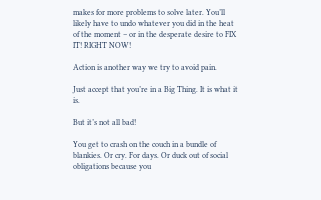makes for more problems to solve later. You’ll likely have to undo whatever you did in the heat of the moment – or in the desperate desire to FIX IT! RIGHT NOW!

Action is another way we try to avoid pain.

Just accept that you’re in a Big Thing. It is what it is.

But it’s not all bad!

You get to crash on the couch in a bundle of blankies. Or cry. For days. Or duck out of social obligations because you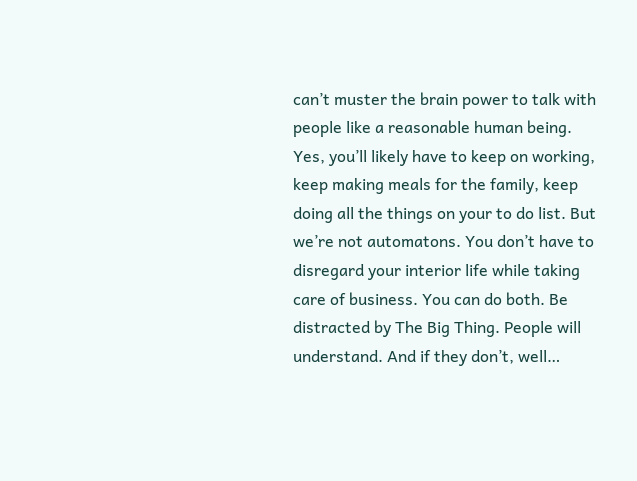can’t muster the brain power to talk with people like a reasonable human being. Yes, you’ll likely have to keep on working, keep making meals for the family, keep doing all the things on your to do list. But we’re not automatons. You don’t have to disregard your interior life while taking care of business. You can do both. Be distracted by The Big Thing. People will understand. And if they don’t, well…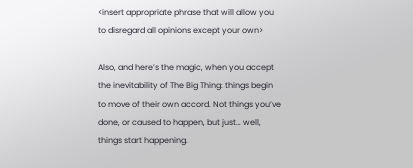<insert appropriate phrase that will allow you to disregard all opinions except your own>

Also, and here’s the magic, when you accept the inevitability of The Big Thing: things begin to move of their own accord. Not things you’ve done, or caused to happen, but just… well, things start happening.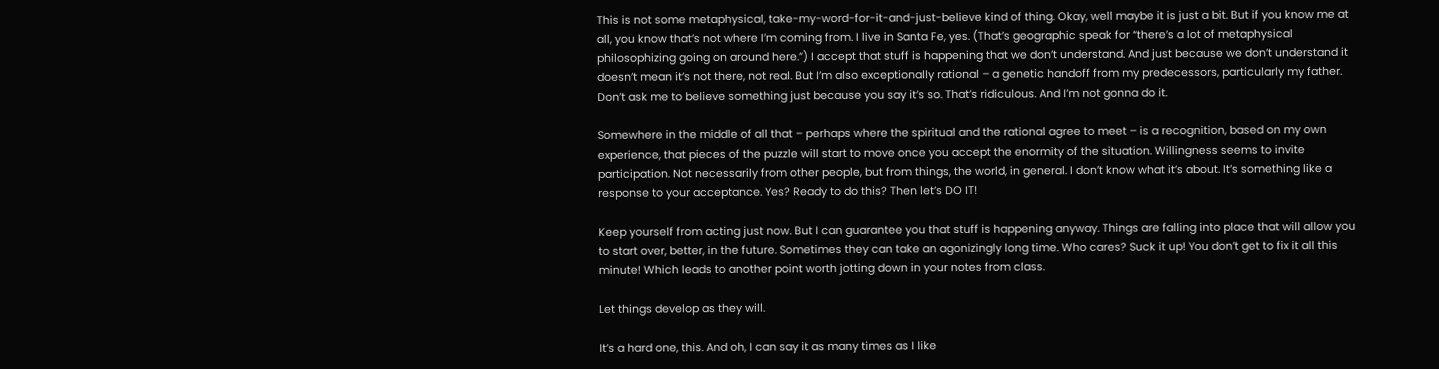This is not some metaphysical, take-my-word-for-it-and-just-believe kind of thing. Okay, well maybe it is just a bit. But if you know me at all, you know that’s not where I’m coming from. I live in Santa Fe, yes. (That’s geographic speak for “there’s a lot of metaphysical philosophizing going on around here.”) I accept that stuff is happening that we don’t understand. And just because we don’t understand it doesn’t mean it’s not there, not real. But I’m also exceptionally rational – a genetic handoff from my predecessors, particularly my father. Don’t ask me to believe something just because you say it’s so. That’s ridiculous. And I’m not gonna do it.

Somewhere in the middle of all that – perhaps where the spiritual and the rational agree to meet – is a recognition, based on my own experience, that pieces of the puzzle will start to move once you accept the enormity of the situation. Willingness seems to invite participation. Not necessarily from other people, but from things, the world, in general. I don’t know what it’s about. It’s something like a response to your acceptance. Yes? Ready to do this? Then let’s DO IT!

Keep yourself from acting just now. But I can guarantee you that stuff is happening anyway. Things are falling into place that will allow you to start over, better, in the future. Sometimes they can take an agonizingly long time. Who cares? Suck it up! You don’t get to fix it all this minute! Which leads to another point worth jotting down in your notes from class.

Let things develop as they will.

It’s a hard one, this. And oh, I can say it as many times as I like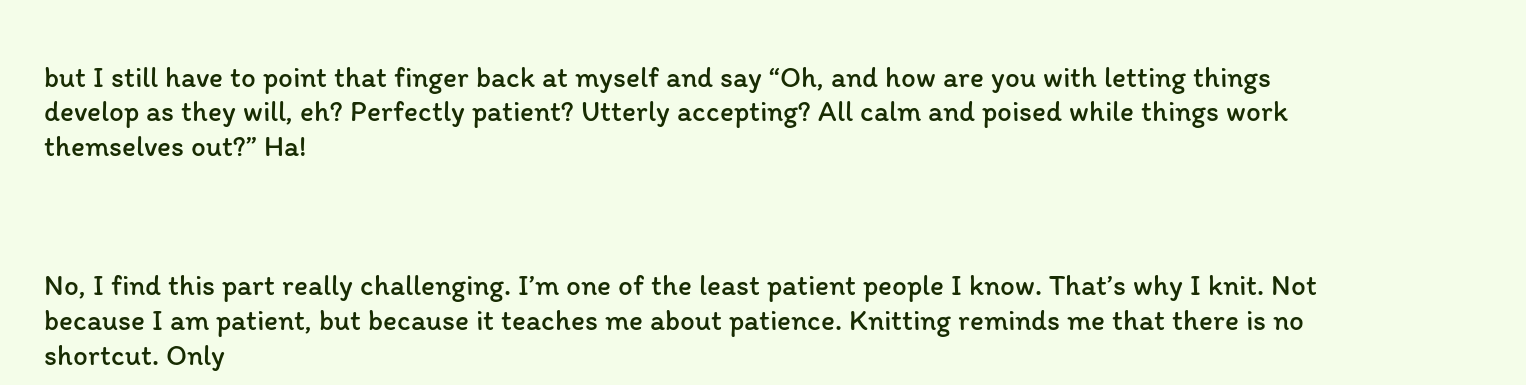but I still have to point that finger back at myself and say “Oh, and how are you with letting things develop as they will, eh? Perfectly patient? Utterly accepting? All calm and poised while things work themselves out?” Ha!



No, I find this part really challenging. I’m one of the least patient people I know. That’s why I knit. Not because I am patient, but because it teaches me about patience. Knitting reminds me that there is no shortcut. Only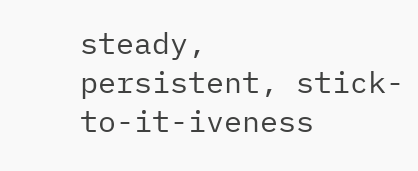steady, persistent, stick-to-it-iveness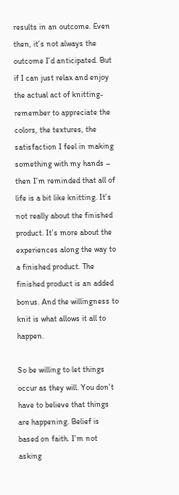results in an outcome. Even then, it’s not always the outcome I’d anticipated. But if I can just relax and enjoy the actual act of knitting- remember to appreciate the colors, the textures, the satisfaction I feel in making something with my hands – then I’m reminded that all of life is a bit like knitting. It’s not really about the finished product. It’s more about the experiences along the way to a finished product. The finished product is an added bonus. And the willingness to knit is what allows it all to happen.

So be willing to let things occur as they will. You don’t have to believe that things are happening. Belief is based on faith. I’m not asking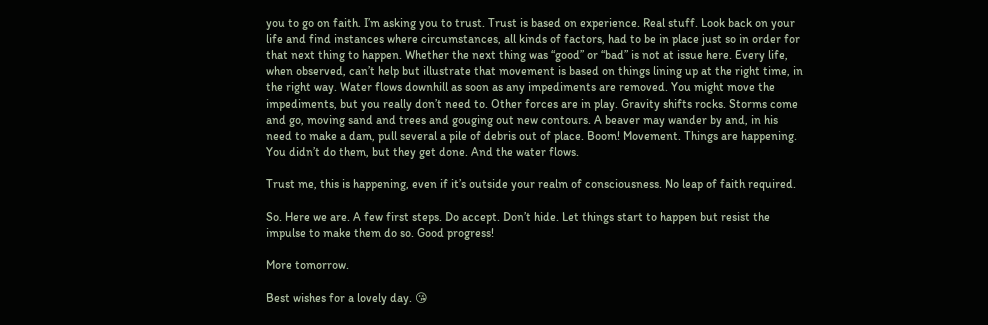you to go on faith. I’m asking you to trust. Trust is based on experience. Real stuff. Look back on your life and find instances where circumstances, all kinds of factors, had to be in place just so in order for that next thing to happen. Whether the next thing was “good” or “bad” is not at issue here. Every life, when observed, can’t help but illustrate that movement is based on things lining up at the right time, in the right way. Water flows downhill as soon as any impediments are removed. You might move the impediments, but you really don’t need to. Other forces are in play. Gravity shifts rocks. Storms come and go, moving sand and trees and gouging out new contours. A beaver may wander by and, in his need to make a dam, pull several a pile of debris out of place. Boom! Movement. Things are happening. You didn’t do them, but they get done. And the water flows.

Trust me, this is happening, even if it’s outside your realm of consciousness. No leap of faith required.

So. Here we are. A few first steps. Do accept. Don’t hide. Let things start to happen but resist the impulse to make them do so. Good progress!

More tomorrow.

Best wishes for a lovely day. 😘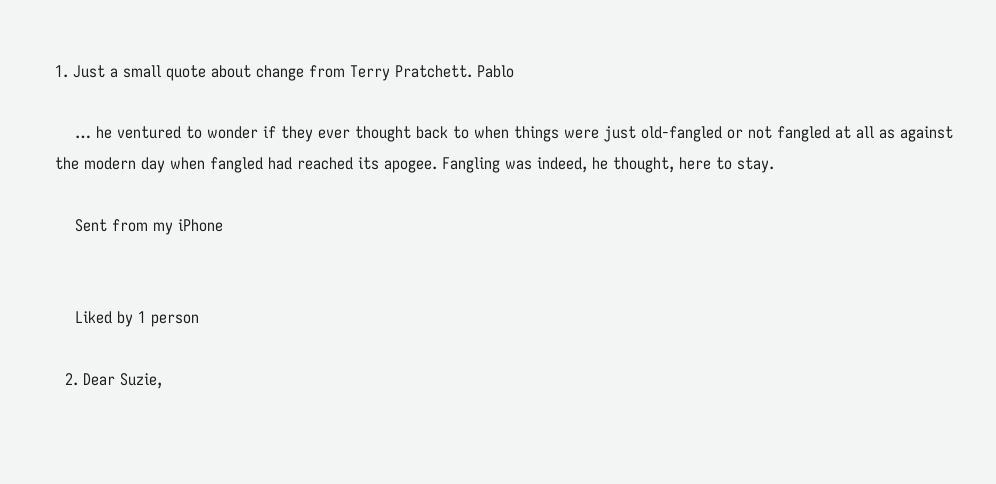1. Just a small quote about change from Terry Pratchett. Pablo

    … he ventured to wonder if they ever thought back to when things were just old-fangled or not fangled at all as against the modern day when fangled had reached its apogee. Fangling was indeed, he thought, here to stay.

    Sent from my iPhone


    Liked by 1 person

  2. Dear Suzie,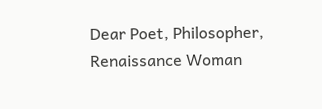Dear Poet, Philosopher, Renaissance Woman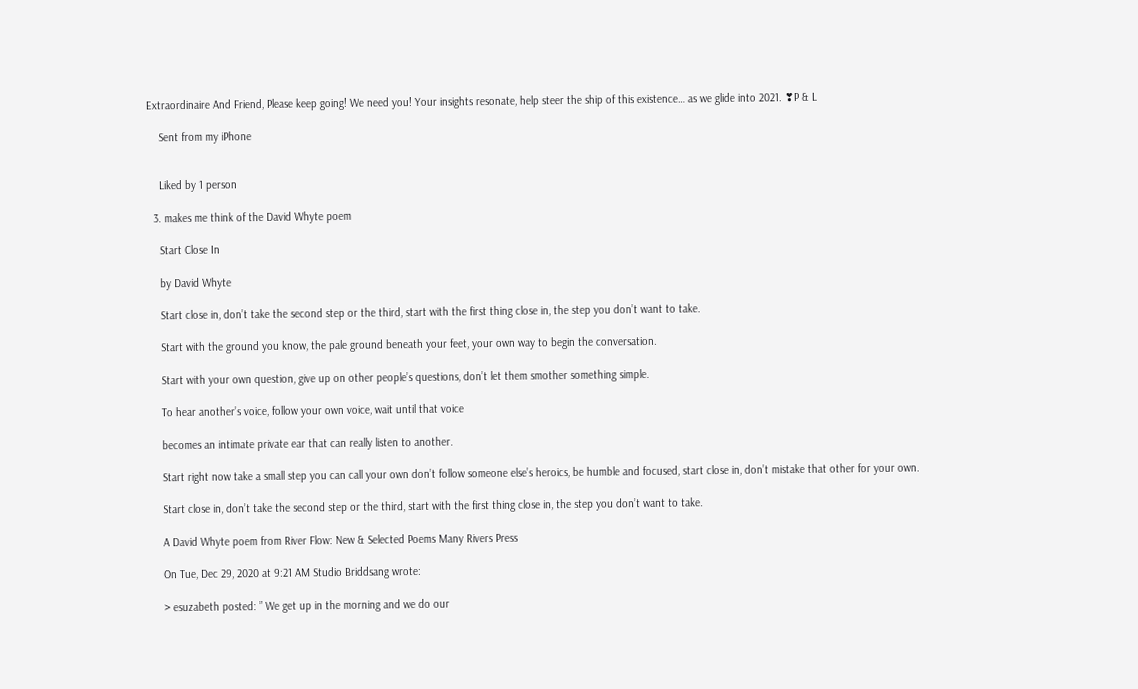Extraordinaire And Friend, Please keep going! We need you! Your insights resonate, help steer the ship of this existence… as we glide into 2021. ❣P & L

    Sent from my iPhone


    Liked by 1 person

  3. makes me think of the David Whyte poem

    Start Close In

    by David Whyte

    Start close in, don’t take the second step or the third, start with the first thing close in, the step you don’t want to take.

    Start with the ground you know, the pale ground beneath your feet, your own way to begin the conversation.

    Start with your own question, give up on other people’s questions, don’t let them smother something simple.

    To hear another’s voice, follow your own voice, wait until that voice

    becomes an intimate private ear that can really listen to another.

    Start right now take a small step you can call your own don’t follow someone else’s heroics, be humble and focused, start close in, don’t mistake that other for your own.

    Start close in, don’t take the second step or the third, start with the first thing close in, the step you don’t want to take.

    A David Whyte poem from River Flow: New & Selected Poems Many Rivers Press

    On Tue, Dec 29, 2020 at 9:21 AM Studio Briddsang wrote:

    > esuzabeth posted: ” We get up in the morning and we do our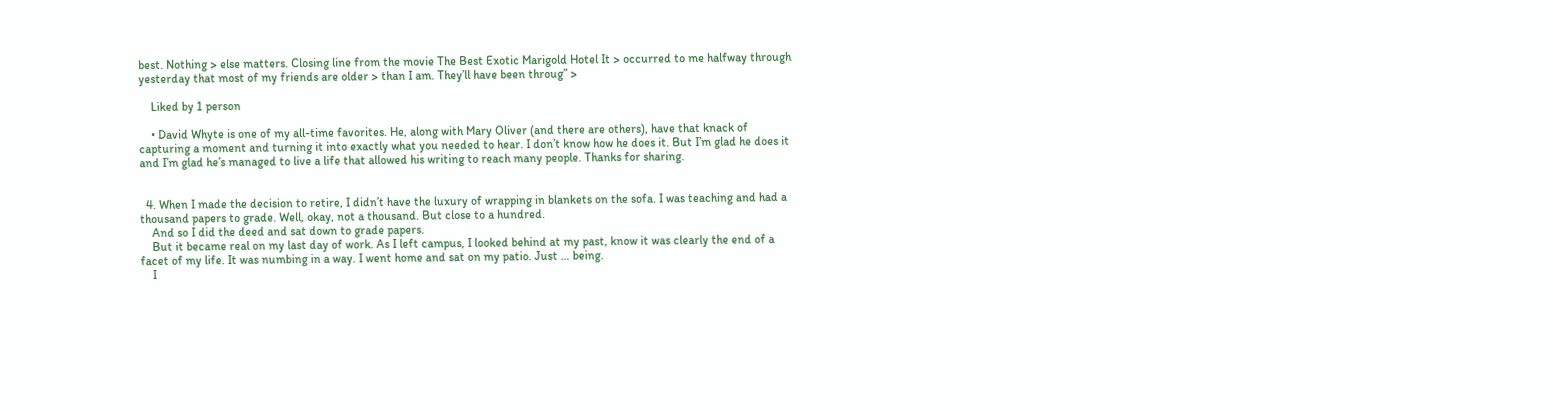best. Nothing > else matters. Closing line from the movie The Best Exotic Marigold Hotel It > occurred to me halfway through yesterday that most of my friends are older > than I am. They’ll have been throug” >

    Liked by 1 person

    • David Whyte is one of my all-time favorites. He, along with Mary Oliver (and there are others), have that knack of capturing a moment and turning it into exactly what you needed to hear. I don’t know how he does it. But I’m glad he does it and I’m glad he’s managed to live a life that allowed his writing to reach many people. Thanks for sharing.


  4. When I made the decision to retire, I didn’t have the luxury of wrapping in blankets on the sofa. I was teaching and had a thousand papers to grade. Well, okay, not a thousand. But close to a hundred.
    And so I did the deed and sat down to grade papers.
    But it became real on my last day of work. As I left campus, I looked behind at my past, know it was clearly the end of a facet of my life. It was numbing in a way. I went home and sat on my patio. Just … being.
    I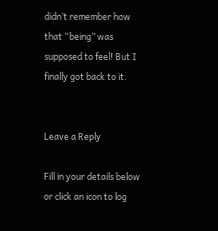didn’t remember how that “being” was supposed to feel! But I finally got back to it.


Leave a Reply

Fill in your details below or click an icon to log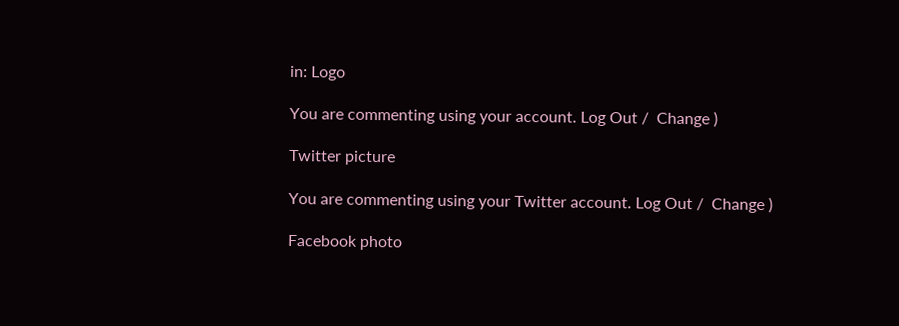in: Logo

You are commenting using your account. Log Out /  Change )

Twitter picture

You are commenting using your Twitter account. Log Out /  Change )

Facebook photo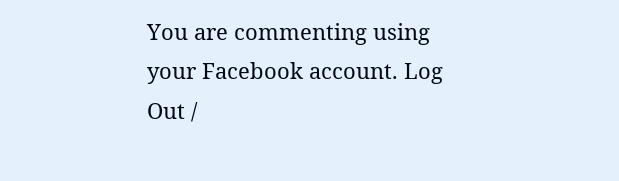You are commenting using your Facebook account. Log Out /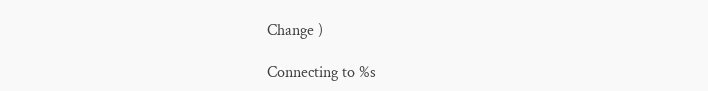Change )

Connecting to %s